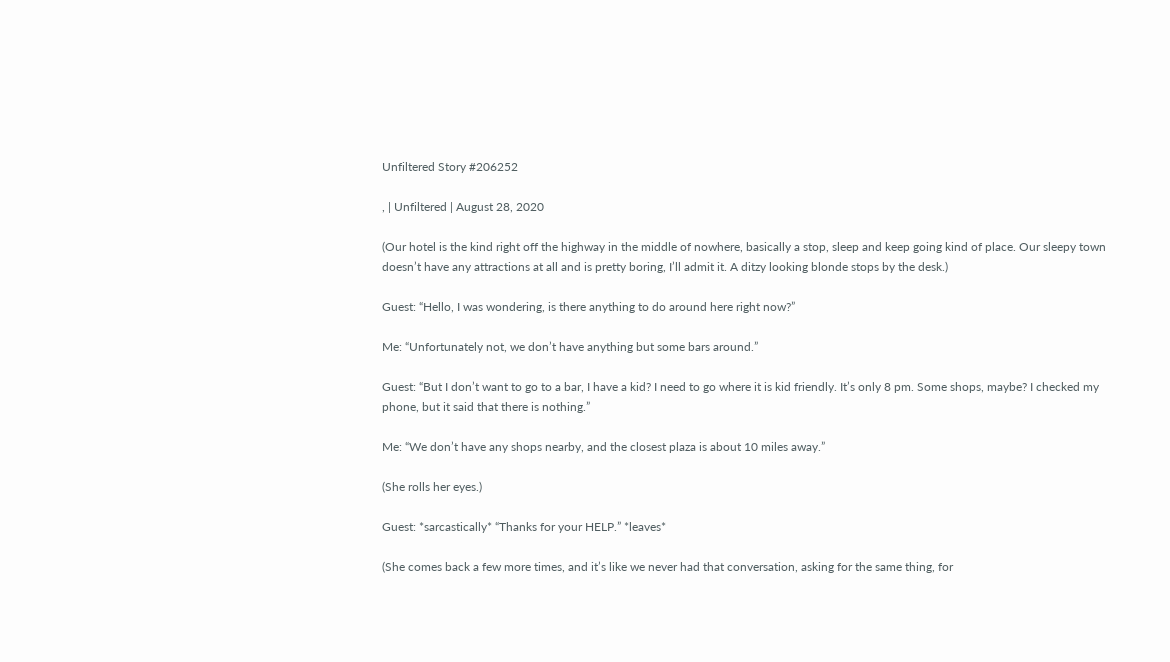Unfiltered Story #206252

, | Unfiltered | August 28, 2020

(Our hotel is the kind right off the highway in the middle of nowhere, basically a stop, sleep and keep going kind of place. Our sleepy town doesn’t have any attractions at all and is pretty boring, I’ll admit it. A ditzy looking blonde stops by the desk.)

Guest: “Hello, I was wondering, is there anything to do around here right now?”

Me: “Unfortunately not, we don’t have anything but some bars around.”

Guest: “But I don’t want to go to a bar, I have a kid? I need to go where it is kid friendly. It’s only 8 pm. Some shops, maybe? I checked my phone, but it said that there is nothing.”

Me: “We don’t have any shops nearby, and the closest plaza is about 10 miles away.”

(She rolls her eyes.)

Guest: *sarcastically* “Thanks for your HELP.” *leaves*

(She comes back a few more times, and it’s like we never had that conversation, asking for the same thing, for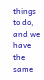things to do, and we have the same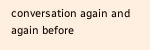conversation again and again before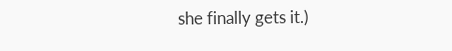she finally gets it.)